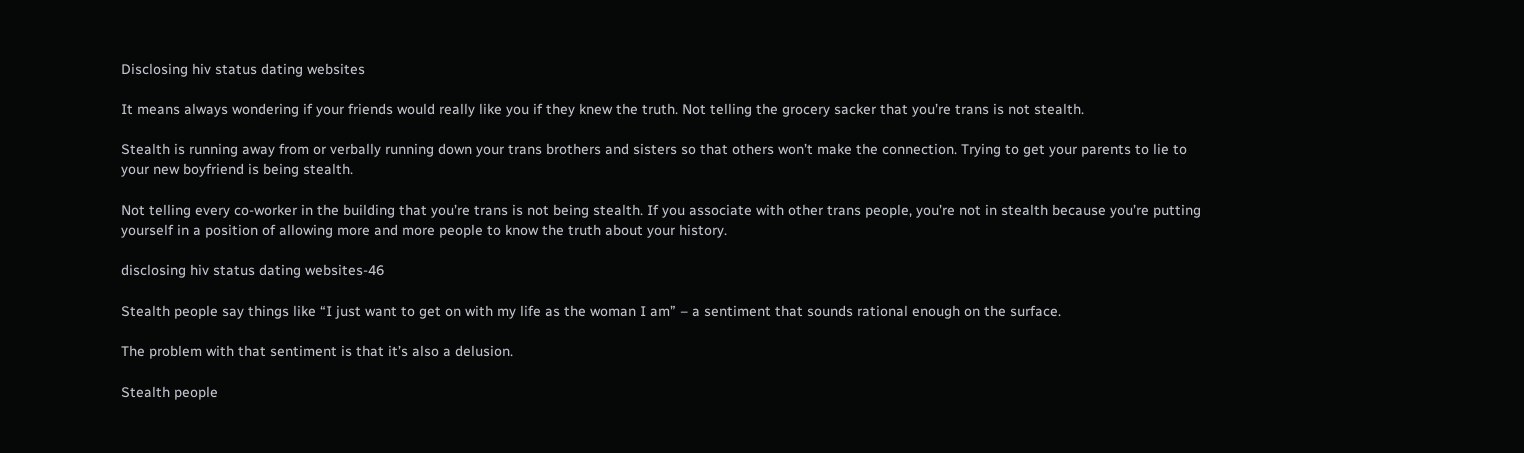Disclosing hiv status dating websites

It means always wondering if your friends would really like you if they knew the truth. Not telling the grocery sacker that you’re trans is not stealth.

Stealth is running away from or verbally running down your trans brothers and sisters so that others won’t make the connection. Trying to get your parents to lie to your new boyfriend is being stealth.

Not telling every co-worker in the building that you’re trans is not being stealth. If you associate with other trans people, you’re not in stealth because you’re putting yourself in a position of allowing more and more people to know the truth about your history.

disclosing hiv status dating websites-46

Stealth people say things like “I just want to get on with my life as the woman I am” – a sentiment that sounds rational enough on the surface.

The problem with that sentiment is that it’s also a delusion.

Stealth people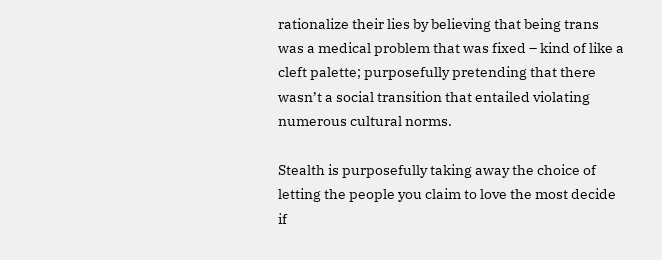rationalize their lies by believing that being trans was a medical problem that was fixed – kind of like a cleft palette; purposefully pretending that there wasn’t a social transition that entailed violating numerous cultural norms.

Stealth is purposefully taking away the choice of letting the people you claim to love the most decide if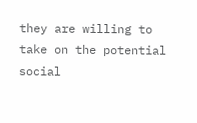they are willing to take on the potential social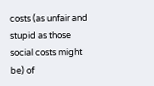costs (as unfair and stupid as those social costs might be) of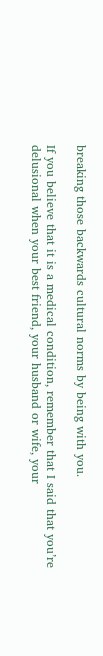breaking those backwards cultural norms by being with you.

If you believe that it is a medical condition, remember that I said that you’re delusional when your best friend, your husband or wife, your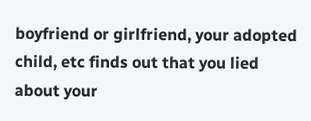boyfriend or girlfriend, your adopted child, etc finds out that you lied about your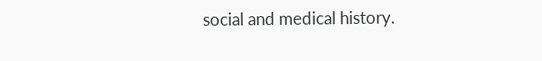social and medical history.